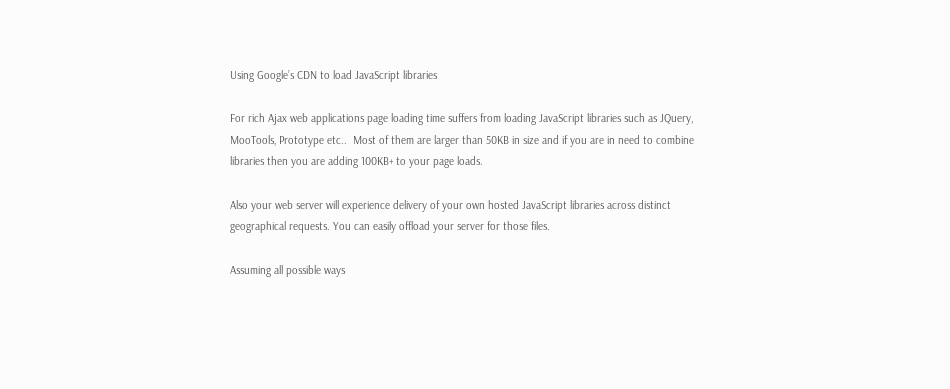Using Google’s CDN to load JavaScript libraries

For rich Ajax web applications page loading time suffers from loading JavaScript libraries such as JQuery, MooTools, Prototype etc..  Most of them are larger than 50KB in size and if you are in need to combine libraries then you are adding 100KB+ to your page loads.

Also your web server will experience delivery of your own hosted JavaScript libraries across distinct geographical requests. You can easily offload your server for those files.

Assuming all possible ways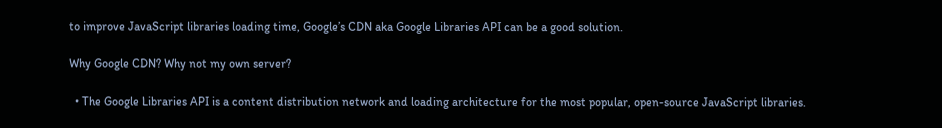to improve JavaScript libraries loading time, Google’s CDN aka Google Libraries API can be a good solution.

Why Google CDN? Why not my own server?

  • The Google Libraries API is a content distribution network and loading architecture for the most popular, open-source JavaScript libraries.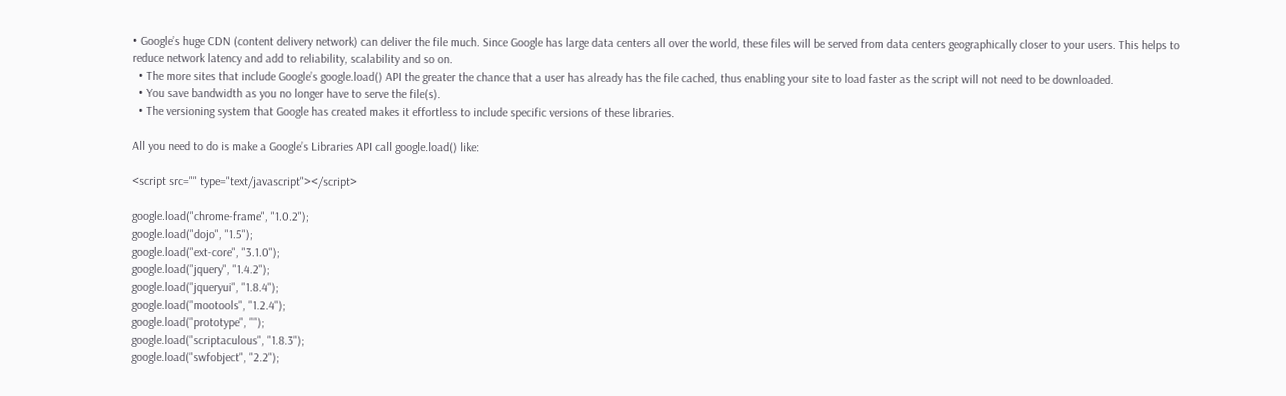• Google’s huge CDN (content delivery network) can deliver the file much. Since Google has large data centers all over the world, these files will be served from data centers geographically closer to your users. This helps to reduce network latency and add to reliability, scalability and so on.
  • The more sites that include Google’s google.load() API the greater the chance that a user has already has the file cached, thus enabling your site to load faster as the script will not need to be downloaded.
  • You save bandwidth as you no longer have to serve the file(s).
  • The versioning system that Google has created makes it effortless to include specific versions of these libraries.

All you need to do is make a Google’s Libraries API call google.load() like:

<script src="" type="text/javascript"></script>

google.load("chrome-frame", "1.0.2");
google.load("dojo", "1.5");
google.load("ext-core", "3.1.0");
google.load("jquery", "1.4.2");
google.load("jqueryui", "1.8.4");
google.load("mootools", "1.2.4");
google.load("prototype", "");
google.load("scriptaculous", "1.8.3");
google.load("swfobject", "2.2");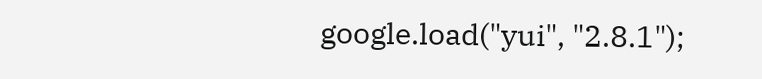google.load("yui", "2.8.1");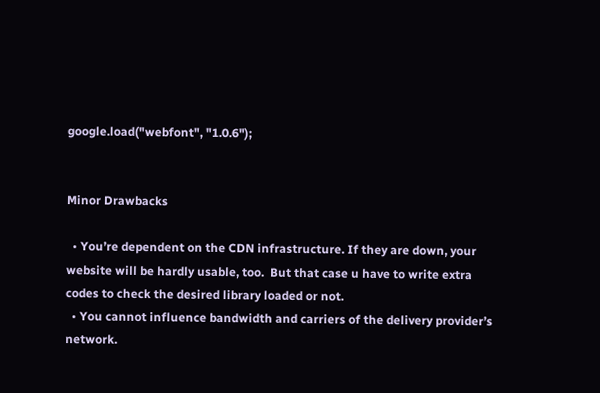google.load("webfont", "1.0.6");


Minor Drawbacks

  • You’re dependent on the CDN infrastructure. If they are down, your website will be hardly usable, too.  But that case u have to write extra codes to check the desired library loaded or not.
  • You cannot influence bandwidth and carriers of the delivery provider’s network.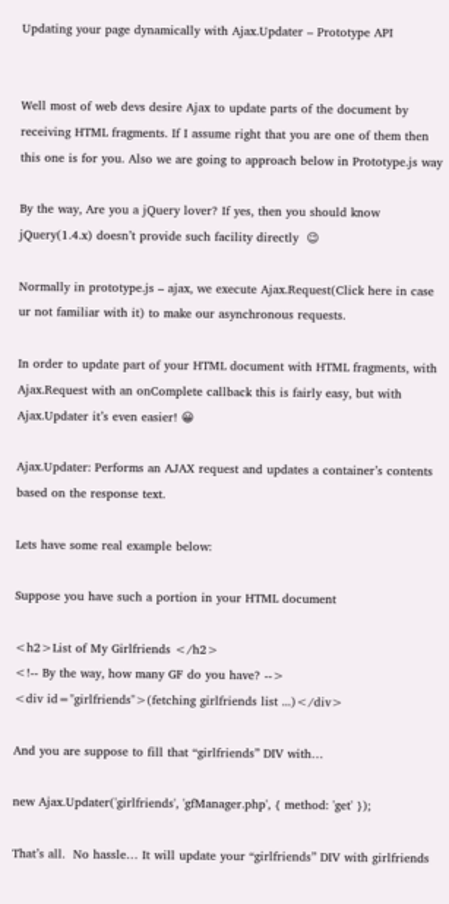Updating your page dynamically with Ajax.Updater – Prototype API


Well most of web devs desire Ajax to update parts of the document by receiving HTML fragments. If I assume right that you are one of them then this one is for you. Also we are going to approach below in Prototype.js way

By the way, Are you a jQuery lover? If yes, then you should know jQuery(1.4.x) doesn’t provide such facility directly  😉

Normally in prototype.js – ajax, we execute Ajax.Request(Click here in case ur not familiar with it) to make our asynchronous requests.

In order to update part of your HTML document with HTML fragments, with Ajax.Request with an onComplete callback this is fairly easy, but with Ajax.Updater it’s even easier! 😀

Ajax.Updater: Performs an AJAX request and updates a container’s contents based on the response text.

Lets have some real example below:

Suppose you have such a portion in your HTML document

<h2>List of My Girlfriends </h2>
<!-- By the way, how many GF do you have? -->
<div id="girlfriends">(fetching girlfriends list ...)</div>

And you are suppose to fill that “girlfriends” DIV with…

new Ajax.Updater('girlfriends', 'gfManager.php', { method: 'get' });

That’s all.  No hassle… It will update your “girlfriends” DIV with girlfriends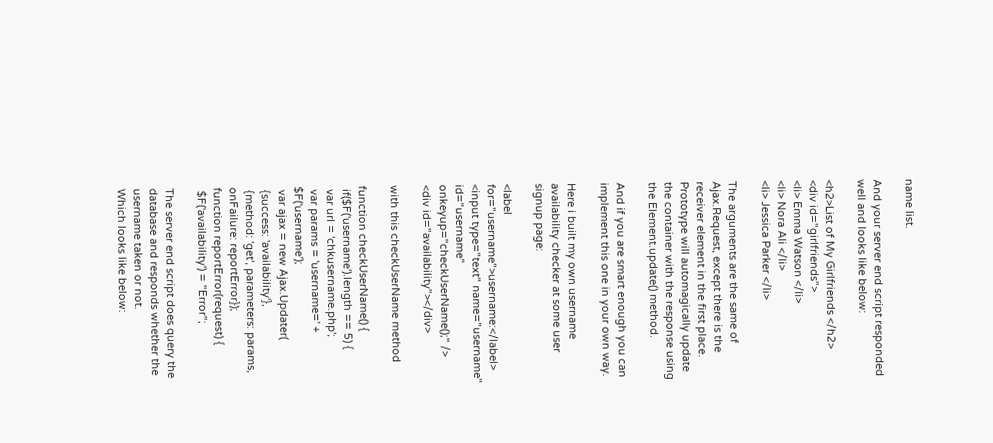name list.

And your server end script responded well and looks like below:

<h2>List of My Girlfriends </h2>
<div id="girlfriends">
<li> Emma Watson </li>
<li> Nora Ali </li>
<li> Jessica Parker </li>

The arguments are the same of Ajax.Request, except there is the receiver element in the first place. Prototype will automagically update the container with the response using the Element.update() method.

And if you are smart enough you can implement this one in your own way.

Here i built my own username availability checker at some user signup page:

<label for="username">username:</label>
<input type="text" name="username" id="username" onkeyup="checkUserName();" />
<div id="availability"></div>

with this checkUserName method

function checkUserName() {
 if($F('username').length == 5) {
 var url = 'chkusername.php';
 var params = 'username=' + $F('username');
 var ajax = new Ajax.Updater(
 {success: 'availability'},
 {method: 'get', parameters: params, onFailure: reportError});
function reportError(request) {
 $F('availability') = "Error";

The server end script does query the database and responds whether the username taken or not.
Which looks like below: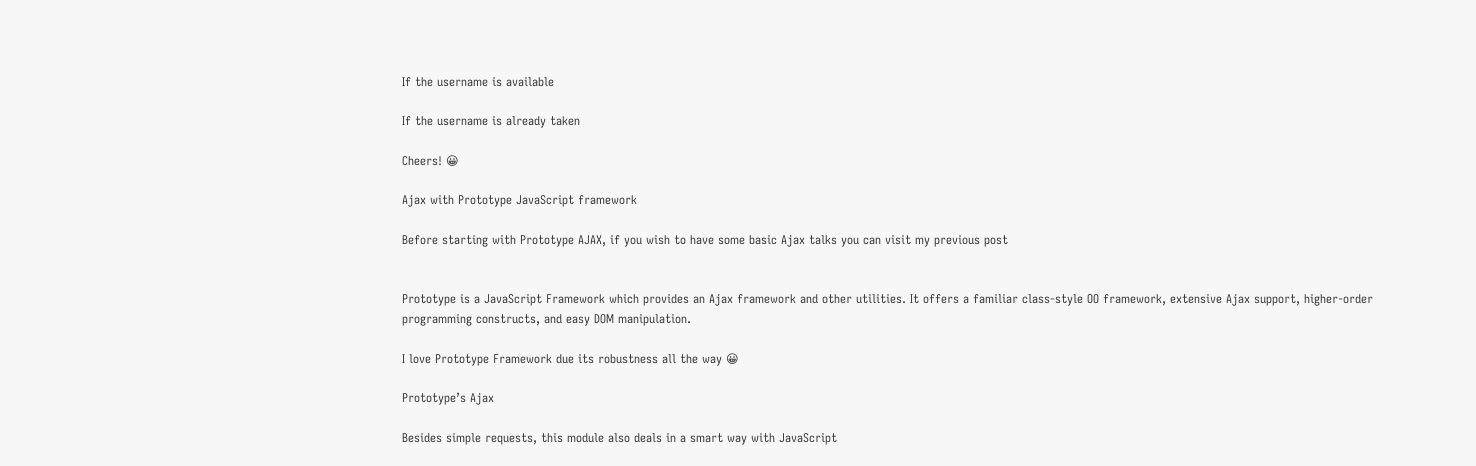If the username is available

If the username is already taken

Cheers! 😀

Ajax with Prototype JavaScript framework

Before starting with Prototype AJAX, if you wish to have some basic Ajax talks you can visit my previous post


Prototype is a JavaScript Framework which provides an Ajax framework and other utilities. It offers a familiar class-style OO framework, extensive Ajax support, higher-order programming constructs, and easy DOM manipulation.

I love Prototype Framework due its robustness all the way 😀

Prototype’s Ajax

Besides simple requests, this module also deals in a smart way with JavaScript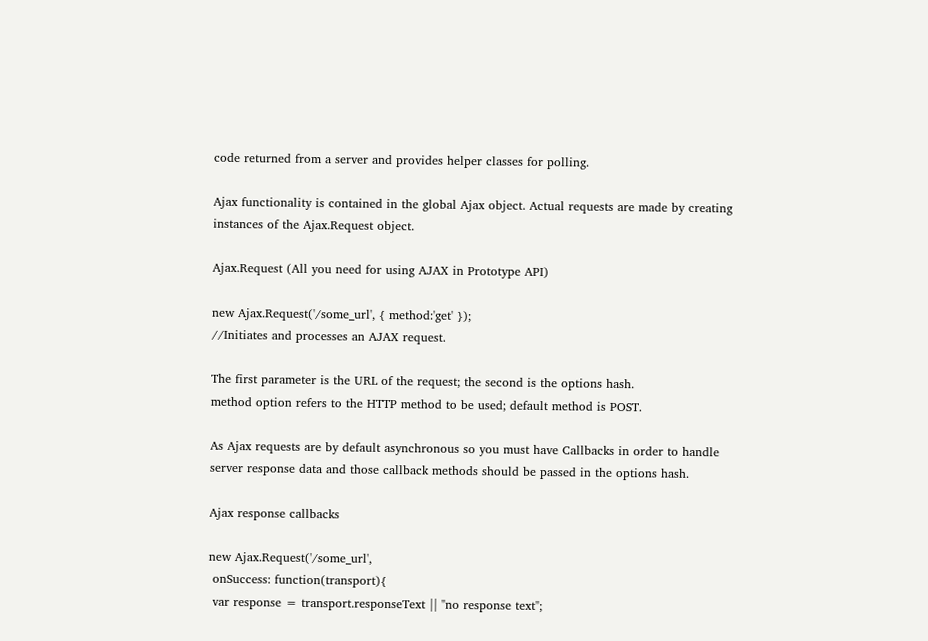code returned from a server and provides helper classes for polling.

Ajax functionality is contained in the global Ajax object. Actual requests are made by creating instances of the Ajax.Request object.

Ajax.Request (All you need for using AJAX in Prototype API)

new Ajax.Request('/some_url', { method:'get' });
//Initiates and processes an AJAX request.

The first parameter is the URL of the request; the second is the options hash.
method option refers to the HTTP method to be used; default method is POST.

As Ajax requests are by default asynchronous so you must have Callbacks in order to handle server response data and those callback methods should be passed in the options hash.

Ajax response callbacks

new Ajax.Request('/some_url',
 onSuccess: function(transport){
 var response = transport.responseText || "no response text";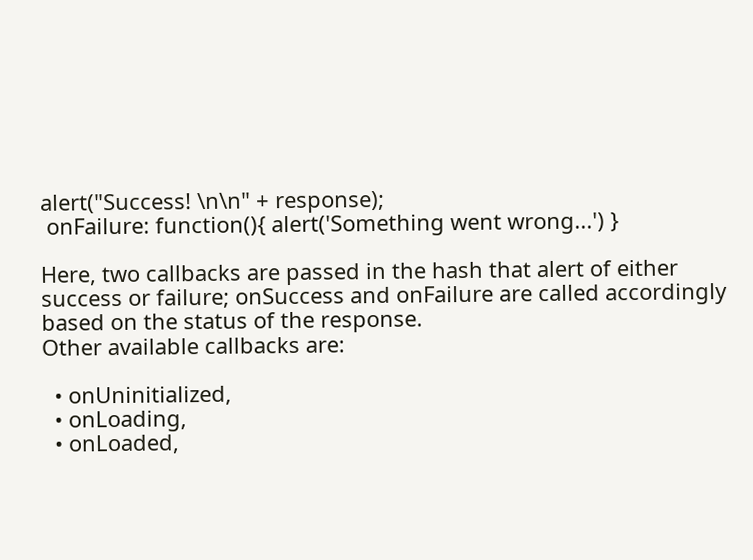alert("Success! \n\n" + response);
 onFailure: function(){ alert('Something went wrong...') }

Here, two callbacks are passed in the hash that alert of either success or failure; onSuccess and onFailure are called accordingly based on the status of the response.
Other available callbacks are:

  • onUninitialized,
  • onLoading,
  • onLoaded,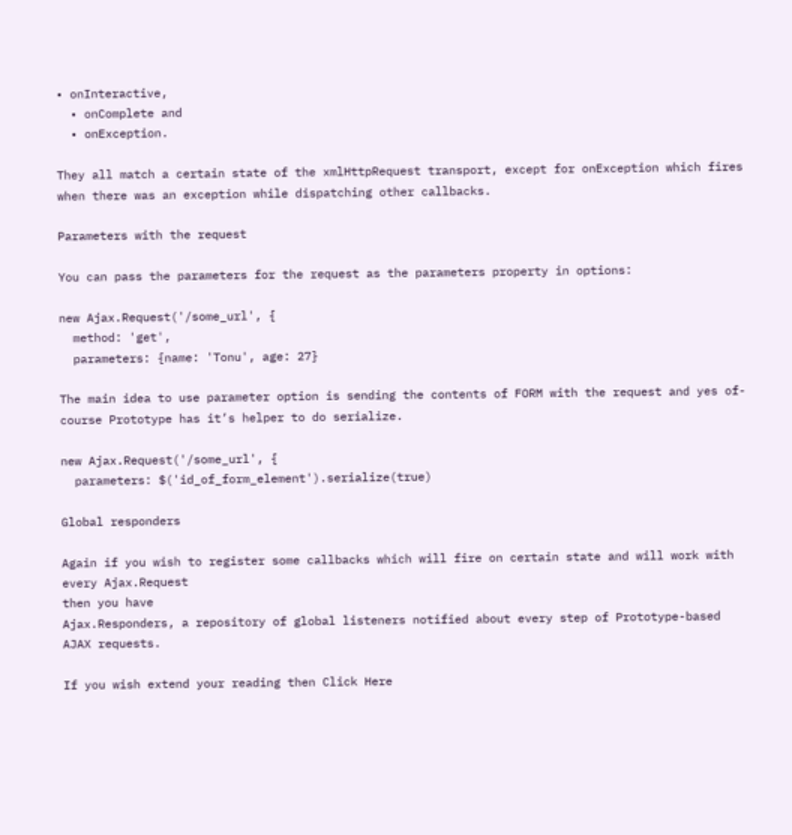• onInteractive,
  • onComplete and
  • onException.

They all match a certain state of the xmlHttpRequest transport, except for onException which fires when there was an exception while dispatching other callbacks.

Parameters with the request

You can pass the parameters for the request as the parameters property in options:

new Ajax.Request('/some_url', {
  method: 'get',
  parameters: {name: 'Tonu', age: 27}

The main idea to use parameter option is sending the contents of FORM with the request and yes of-course Prototype has it’s helper to do serialize.

new Ajax.Request('/some_url', {
  parameters: $('id_of_form_element').serialize(true)

Global responders

Again if you wish to register some callbacks which will fire on certain state and will work with every Ajax.Request
then you have
Ajax.Responders, a repository of global listeners notified about every step of Prototype-based AJAX requests.

If you wish extend your reading then Click Here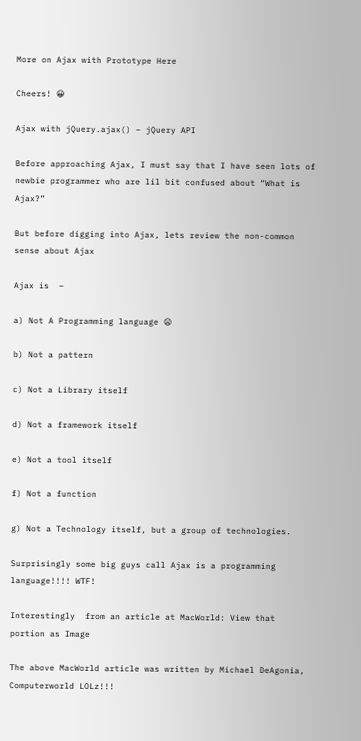More on Ajax with Prototype Here

Cheers! 😀

Ajax with jQuery.ajax() – jQuery API

Before approaching Ajax, I must say that I have seen lots of newbie programmer who are lil bit confused about “What is Ajax?”

But before digging into Ajax, lets review the non-common sense about Ajax

Ajax is  –

a) Not A Programming language 😦

b) Not a pattern

c) Not a Library itself

d) Not a framework itself

e) Not a tool itself

f) Not a function

g) Not a Technology itself, but a group of technologies.

Surprisingly some big guys call Ajax is a programming language!!!! WTF!

Interestingly  from an article at MacWorld: View that portion as Image

The above MacWorld article was written by Michael DeAgonia, Computerworld LOLz!!!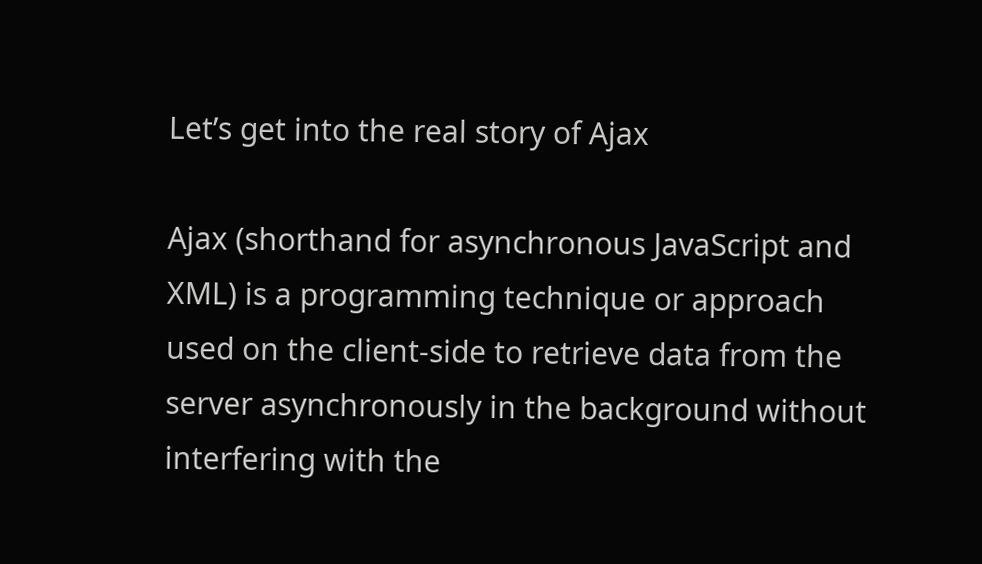Let’s get into the real story of Ajax

Ajax (shorthand for asynchronous JavaScript and XML) is a programming technique or approach used on the client-side to retrieve data from the server asynchronously in the background without interfering with the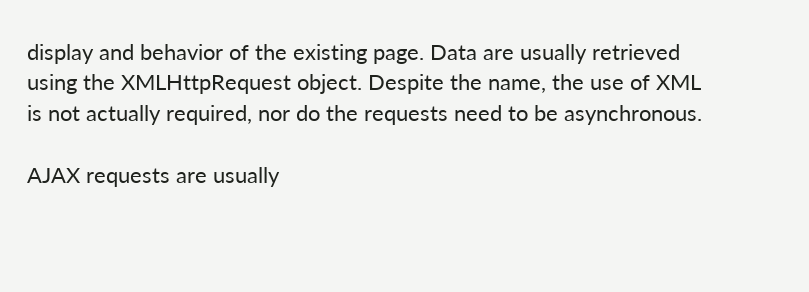display and behavior of the existing page. Data are usually retrieved using the XMLHttpRequest object. Despite the name, the use of XML is not actually required, nor do the requests need to be asynchronous.

AJAX requests are usually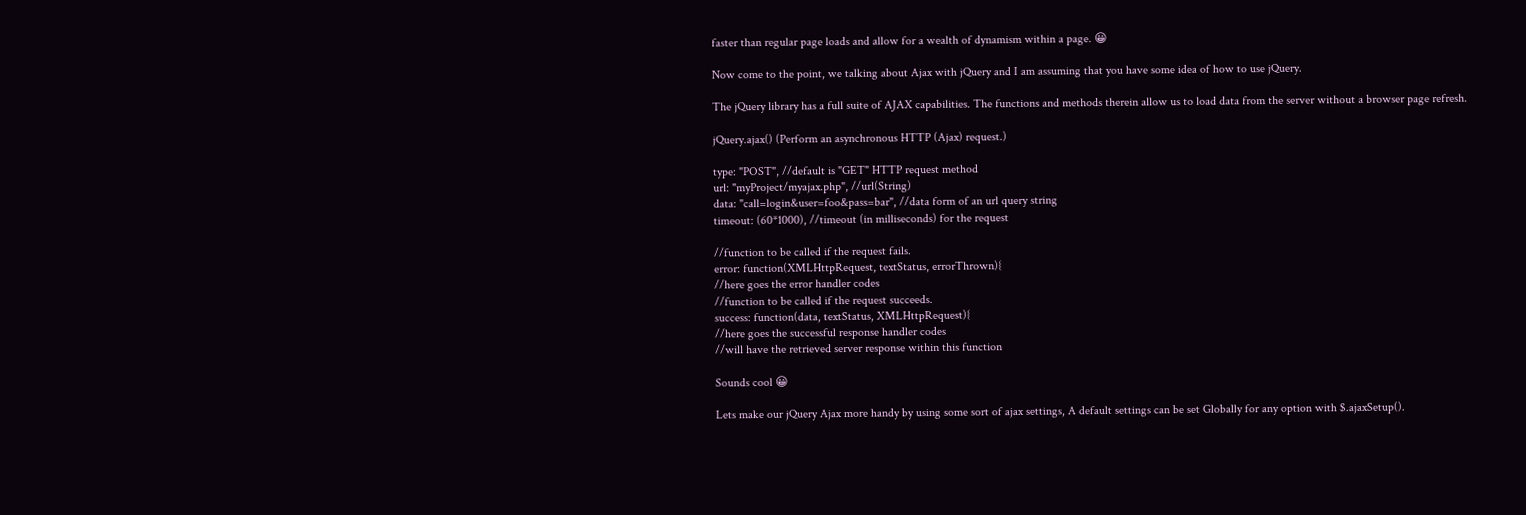faster than regular page loads and allow for a wealth of dynamism within a page. 😀

Now come to the point, we talking about Ajax with jQuery and I am assuming that you have some idea of how to use jQuery.

The jQuery library has a full suite of AJAX capabilities. The functions and methods therein allow us to load data from the server without a browser page refresh.

jQuery.ajax() (Perform an asynchronous HTTP (Ajax) request.)

type: "POST", //default is "GET" HTTP request method
url: "myProject/myajax.php", //url(String)
data: "call=login&user=foo&pass=bar", //data form of an url query string
timeout: (60*1000), //timeout (in milliseconds) for the request

//function to be called if the request fails.
error: function(XMLHttpRequest, textStatus, errorThrown){
//here goes the error handler codes
//function to be called if the request succeeds.
success: function(data, textStatus, XMLHttpRequest){
//here goes the successful response handler codes
//will have the retrieved server response within this function

Sounds cool 😀

Lets make our jQuery Ajax more handy by using some sort of ajax settings, A default settings can be set Globally for any option with $.ajaxSetup().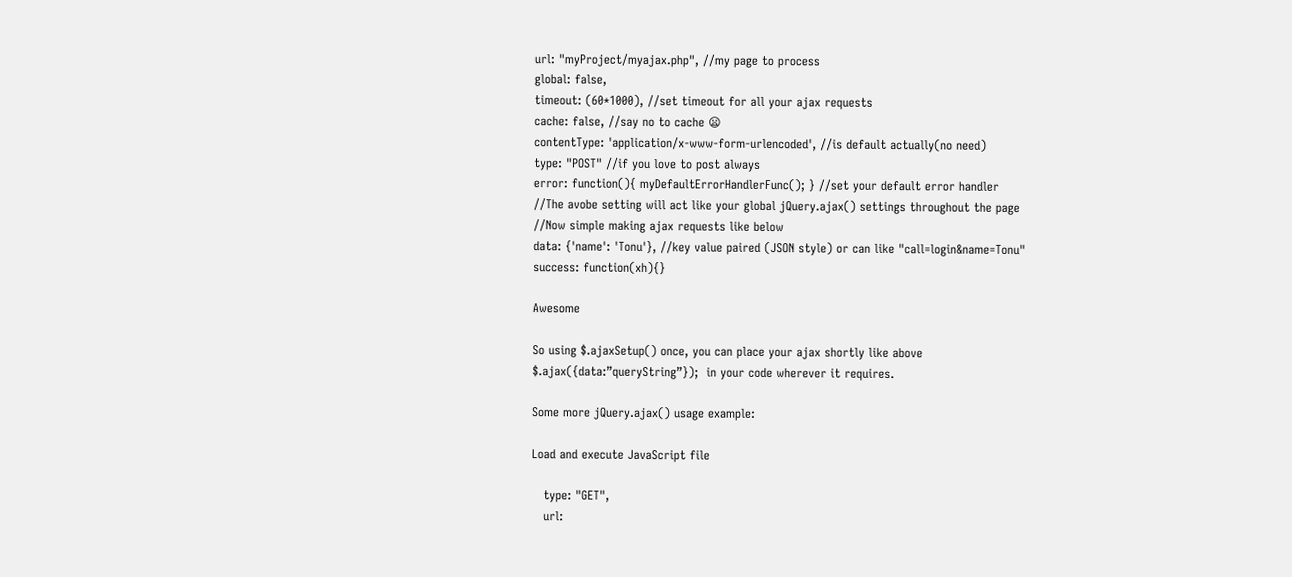url: "myProject/myajax.php", //my page to process
global: false,
timeout: (60*1000), //set timeout for all your ajax requests
cache: false, //say no to cache 😦
contentType: 'application/x-www-form-urlencoded', //is default actually(no need)
type: "POST" //if you love to post always
error: function(){ myDefaultErrorHandlerFunc(); } //set your default error handler
//The avobe setting will act like your global jQuery.ajax() settings throughout the page
//Now simple making ajax requests like below
data: {'name': 'Tonu'}, //key value paired (JSON style) or can like "call=login&name=Tonu"
success: function(xh){}

Awesome

So using $.ajaxSetup() once, you can place your ajax shortly like above $.ajax({data:”queryString”});  in your code wherever it requires.

Some more jQuery.ajax() usage example:

Load and execute JavaScript file

   type: "GET",
   url: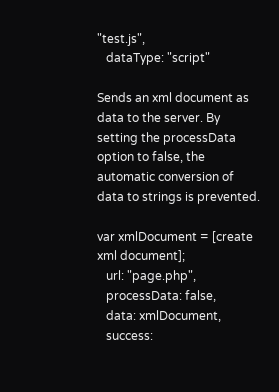"test.js",
   dataType: "script"

Sends an xml document as data to the server. By setting the processData option to false, the automatic conversion of data to strings is prevented.

var xmlDocument = [create xml document];
   url: "page.php",
   processData: false,
   data: xmlDocument,
   success: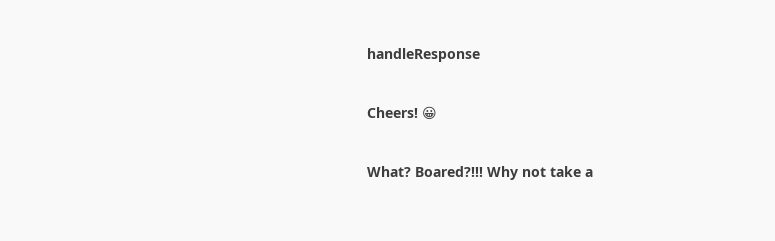handleResponse

Cheers! 😀

What? Boared?!!! Why not take a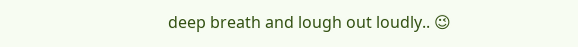deep breath and lough out loudly.. 😉